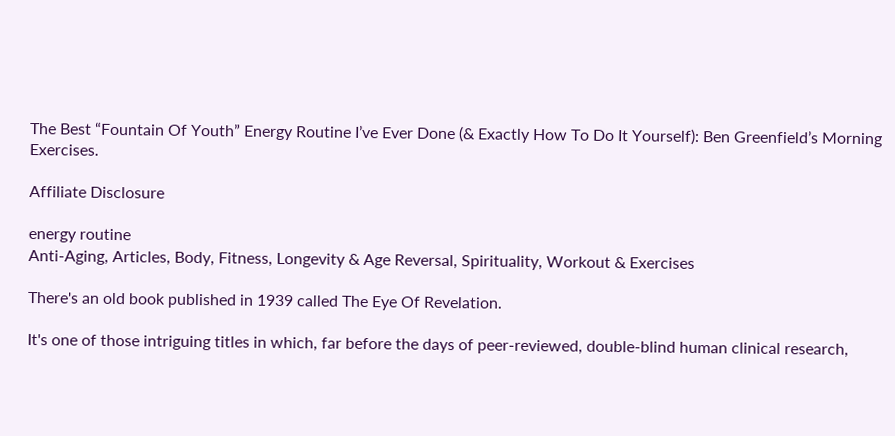The Best “Fountain Of Youth” Energy Routine I’ve Ever Done (& Exactly How To Do It Yourself): Ben Greenfield’s Morning Exercises.

Affiliate Disclosure

energy routine
Anti-Aging, Articles, Body, Fitness, Longevity & Age Reversal, Spirituality, Workout & Exercises

There's an old book published in 1939 called The Eye Of Revelation.

It's one of those intriguing titles in which, far before the days of peer-reviewed, double-blind human clinical research,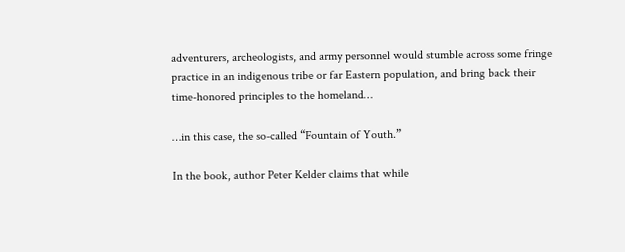adventurers, archeologists, and army personnel would stumble across some fringe practice in an indigenous tribe or far Eastern population, and bring back their time-honored principles to the homeland…

…in this case, the so-called “Fountain of Youth.”

In the book, author Peter Kelder claims that while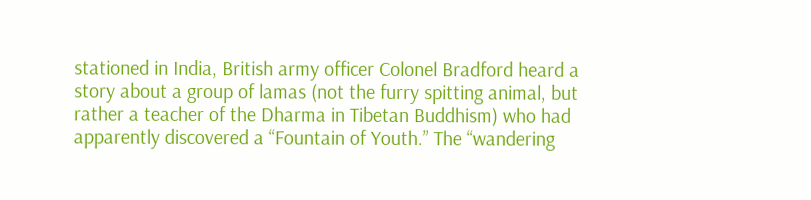stationed in India, British army officer Colonel Bradford heard a story about a group of lamas (not the furry spitting animal, but rather a teacher of the Dharma in Tibetan Buddhism) who had apparently discovered a “Fountain of Youth.” The “wandering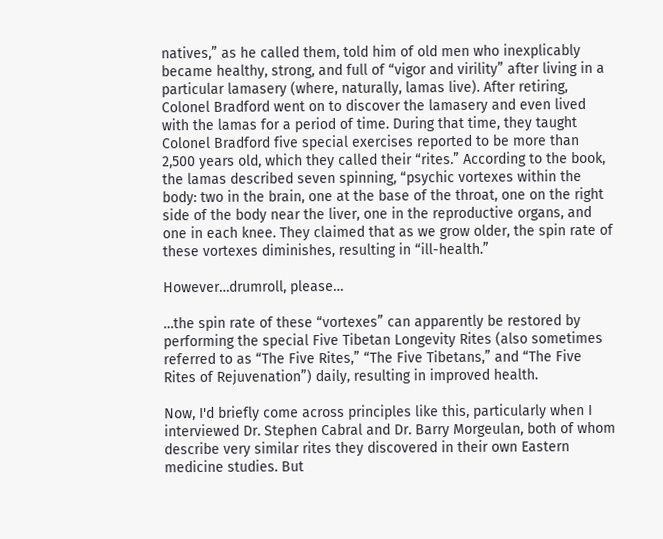natives,” as he called them, told him of old men who inexplicably became healthy, strong, and full of “vigor and virility” after living in a particular lamasery (where, naturally, lamas live). After retiring, Colonel Bradford went on to discover the lamasery and even lived with the lamas for a period of time. During that time, they taught Colonel Bradford five special exercises reported to be more than 2,500 years old, which they called their “rites.” According to the book, the lamas described seven spinning, “psychic vortexes within the body: two in the brain, one at the base of the throat, one on the right side of the body near the liver, one in the reproductive organs, and one in each knee. They claimed that as we grow older, the spin rate of these vortexes diminishes, resulting in “ill-health.”

However…drumroll, please…

…the spin rate of these “vortexes” can apparently be restored by performing the special Five Tibetan Longevity Rites (also sometimes referred to as “The Five Rites,” “The Five Tibetans,” and “The Five Rites of Rejuvenation”) daily, resulting in improved health.

Now, I'd briefly come across principles like this, particularly when I interviewed Dr. Stephen Cabral and Dr. Barry Morgeulan, both of whom describe very similar rites they discovered in their own Eastern medicine studies. But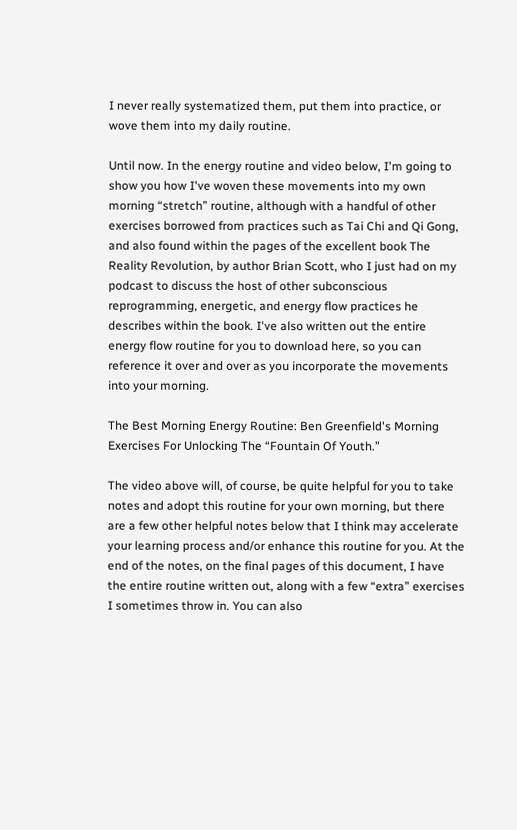I never really systematized them, put them into practice, or wove them into my daily routine.

Until now. In the energy routine and video below, I'm going to show you how I've woven these movements into my own morning “stretch” routine, although with a handful of other exercises borrowed from practices such as Tai Chi and Qi Gong, and also found within the pages of the excellent book The Reality Revolution, by author Brian Scott, who I just had on my podcast to discuss the host of other subconscious reprogramming, energetic, and energy flow practices he describes within the book. I've also written out the entire energy flow routine for you to download here, so you can reference it over and over as you incorporate the movements into your morning.

The Best Morning Energy Routine: Ben Greenfield's Morning Exercises For Unlocking The “Fountain Of Youth.”

The video above will, of course, be quite helpful for you to take notes and adopt this routine for your own morning, but there are a few other helpful notes below that I think may accelerate your learning process and/or enhance this routine for you. At the end of the notes, on the final pages of this document, I have the entire routine written out, along with a few “extra” exercises I sometimes throw in. You can also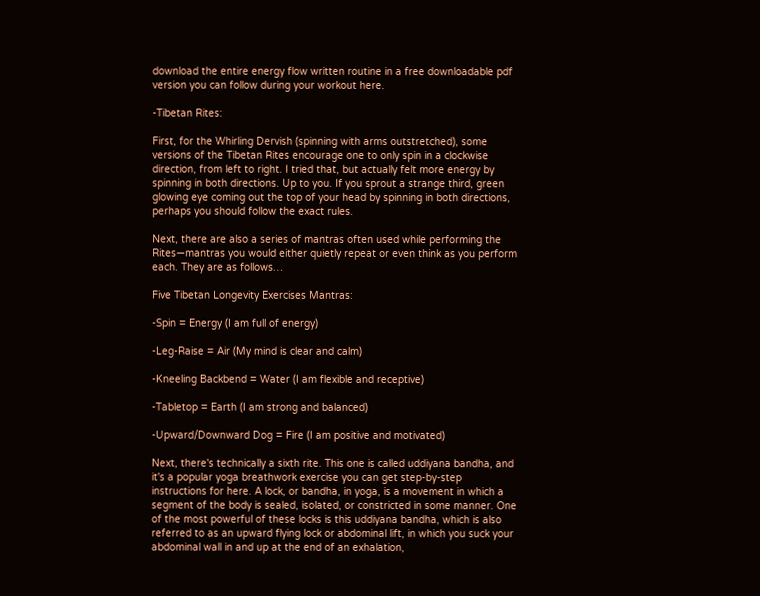download the entire energy flow written routine in a free downloadable pdf version you can follow during your workout here.

-Tibetan Rites:

First, for the Whirling Dervish (spinning with arms outstretched), some versions of the Tibetan Rites encourage one to only spin in a clockwise direction, from left to right. I tried that, but actually felt more energy by spinning in both directions. Up to you. If you sprout a strange third, green glowing eye coming out the top of your head by spinning in both directions, perhaps you should follow the exact rules.

Next, there are also a series of mantras often used while performing the Rites—mantras you would either quietly repeat or even think as you perform each. They are as follows…

Five Tibetan Longevity Exercises Mantras:

-Spin = Energy (I am full of energy)

-Leg-Raise = Air (My mind is clear and calm)

-Kneeling Backbend = Water (I am flexible and receptive)

-Tabletop = Earth (I am strong and balanced)

-Upward/Downward Dog = Fire (I am positive and motivated)

Next, there's technically a sixth rite. This one is called uddiyana bandha, and it's a popular yoga breathwork exercise you can get step-by-step instructions for here. A lock, or bandha, in yoga, is a movement in which a segment of the body is sealed, isolated, or constricted in some manner. One of the most powerful of these locks is this uddiyana bandha, which is also referred to as an upward flying lock or abdominal lift, in which you suck your abdominal wall in and up at the end of an exhalation,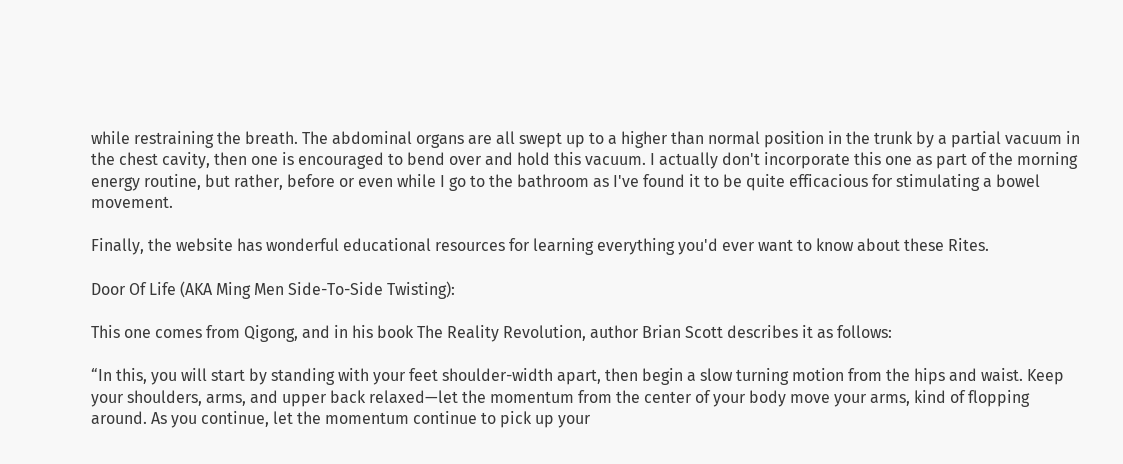while restraining the breath. The abdominal organs are all swept up to a higher than normal position in the trunk by a partial vacuum in the chest cavity, then one is encouraged to bend over and hold this vacuum. I actually don't incorporate this one as part of the morning energy routine, but rather, before or even while I go to the bathroom as I've found it to be quite efficacious for stimulating a bowel movement.

Finally, the website has wonderful educational resources for learning everything you'd ever want to know about these Rites.

Door Of Life (AKA Ming Men Side-To-Side Twisting):

This one comes from Qigong, and in his book The Reality Revolution, author Brian Scott describes it as follows:

“In this, you will start by standing with your feet shoulder-width apart, then begin a slow turning motion from the hips and waist. Keep your shoulders, arms, and upper back relaxed—let the momentum from the center of your body move your arms, kind of flopping around. As you continue, let the momentum continue to pick up your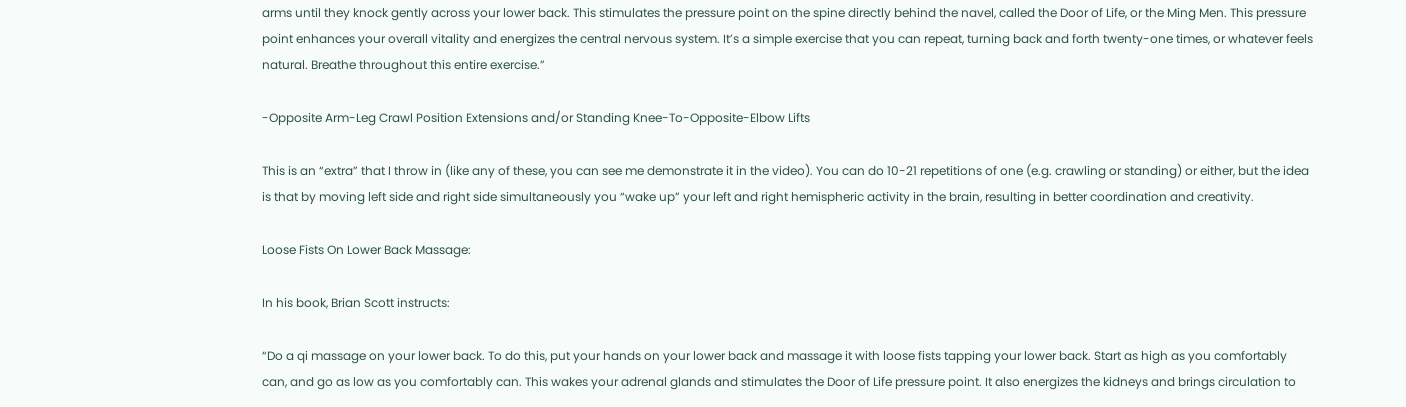arms until they knock gently across your lower back. This stimulates the pressure point on the spine directly behind the navel, called the Door of Life, or the Ming Men. This pressure point enhances your overall vitality and energizes the central nervous system. It’s a simple exercise that you can repeat, turning back and forth twenty-one times, or whatever feels natural. Breathe throughout this entire exercise.”

-Opposite Arm-Leg Crawl Position Extensions and/or Standing Knee-To-Opposite-Elbow Lifts

This is an “extra” that I throw in (like any of these, you can see me demonstrate it in the video). You can do 10-21 repetitions of one (e.g. crawling or standing) or either, but the idea is that by moving left side and right side simultaneously you “wake up” your left and right hemispheric activity in the brain, resulting in better coordination and creativity.

Loose Fists On Lower Back Massage:

In his book, Brian Scott instructs:

“Do a qi massage on your lower back. To do this, put your hands on your lower back and massage it with loose fists tapping your lower back. Start as high as you comfortably can, and go as low as you comfortably can. This wakes your adrenal glands and stimulates the Door of Life pressure point. It also energizes the kidneys and brings circulation to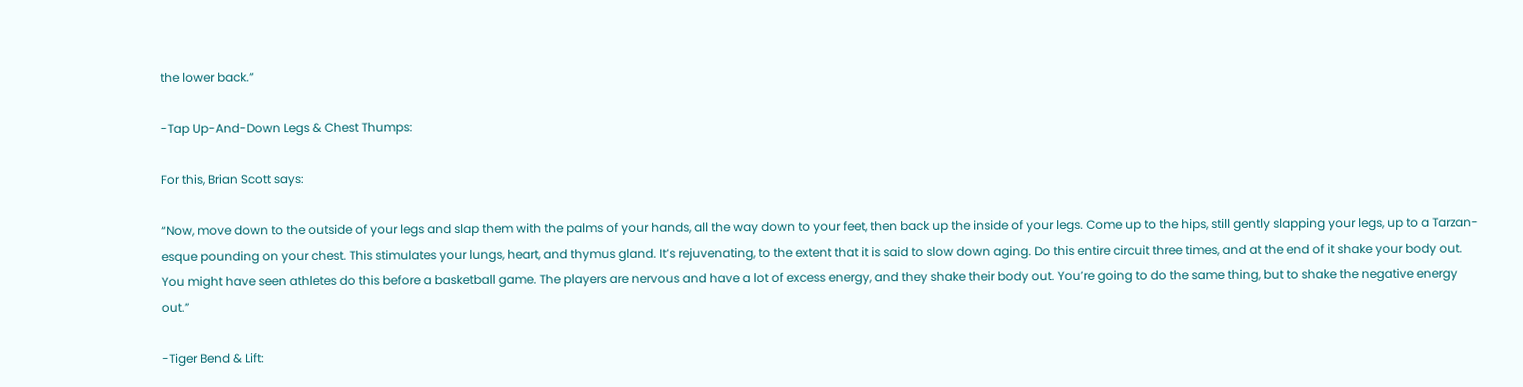the lower back.”

-Tap Up-And-Down Legs & Chest Thumps:

For this, Brian Scott says:

“Now, move down to the outside of your legs and slap them with the palms of your hands, all the way down to your feet, then back up the inside of your legs. Come up to the hips, still gently slapping your legs, up to a Tarzan-esque pounding on your chest. This stimulates your lungs, heart, and thymus gland. It’s rejuvenating, to the extent that it is said to slow down aging. Do this entire circuit three times, and at the end of it shake your body out. You might have seen athletes do this before a basketball game. The players are nervous and have a lot of excess energy, and they shake their body out. You’re going to do the same thing, but to shake the negative energy out.”

-Tiger Bend & Lift: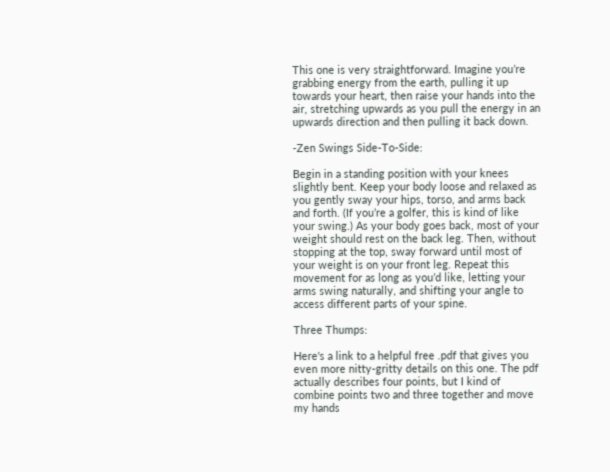This one is very straightforward. Imagine you’re grabbing energy from the earth, pulling it up towards your heart, then raise your hands into the air, stretching upwards as you pull the energy in an upwards direction and then pulling it back down.

-Zen Swings Side-To-Side:

Begin in a standing position with your knees slightly bent. Keep your body loose and relaxed as you gently sway your hips, torso, and arms back and forth. (If you’re a golfer, this is kind of like your swing.) As your body goes back, most of your weight should rest on the back leg. Then, without stopping at the top, sway forward until most of your weight is on your front leg. Repeat this movement for as long as you’d like, letting your arms swing naturally, and shifting your angle to access different parts of your spine.

Three Thumps:

Here's a link to a helpful free .pdf that gives you even more nitty-gritty details on this one. The pdf actually describes four points, but I kind of combine points two and three together and move my hands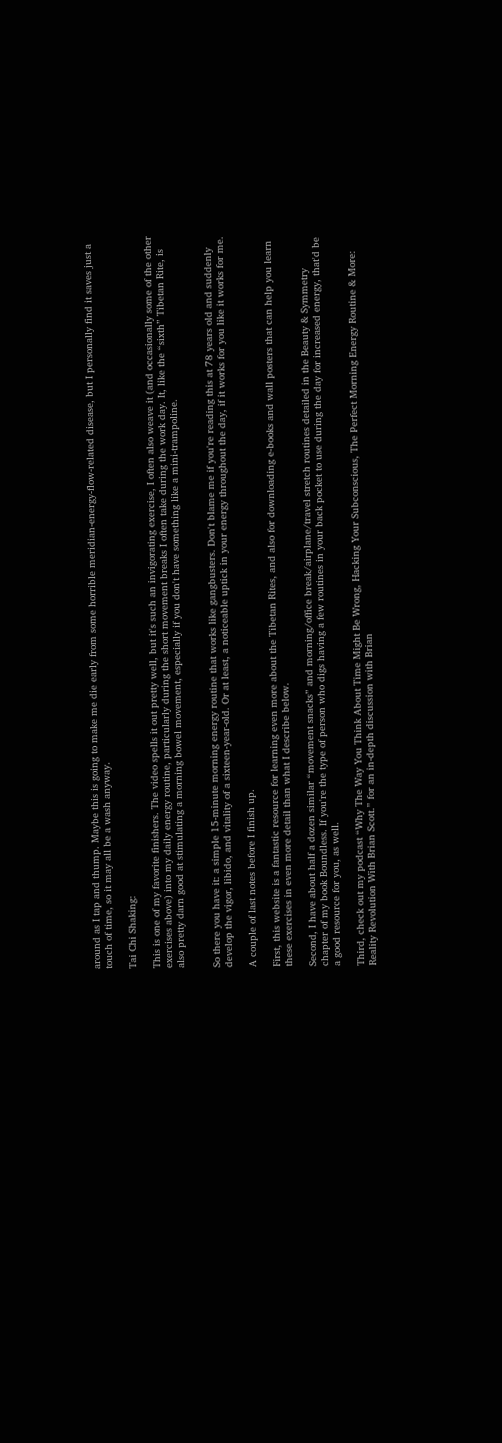around as I tap and thump. Maybe this is going to make me die early from some horrible meridian-energy-flow-related disease, but I personally find it saves just a touch of time, so it may all be a wash anyway.

Tai Chi Shaking:

This is one of my favorite finishers. The video spells it out pretty well, but it's such an invigorating exercise, I often also weave it (and occasionally some of the other exercises above) into my daily energy routine, particularly during the short movement breaks I often take during the work day. It, like the “sixth” Tibetan Rite, is also pretty darn good at stimulating a morning bowel movement, especially if you don't have something like a mini-trampoline.


So there you have it: a simple 15-minute morning energy routine that works like gangbusters. Don't blame me if you're reading this at 78 years old and suddenly develop the vigor, libido, and vitality of a sixteen-year-old. Or at least, a noticeable uptick in your energy throughout the day, if it works for you like it works for me.

A couple of last notes before I finish up.

First, this website is a fantastic resource for learning even more about the Tibetan Rites, and also for downloading e-books and wall posters that can help you learn these exercises in even more detail than what I describe below.

Second, I have about half a dozen similar “movement snacks” and morning/office break/airplane/travel stretch routines detailed in the Beauty & Symmetry chapter of my book Boundless. If you're the type of person who digs having a few routines in your back pocket to use during the day for increased energy, that'd be a good resource for you, as well.

Third, check out my podcast “Why The Way You Think About Time Might Be Wrong, Hacking Your Subconscious, The Perfect Morning Energy Routine & More: Reality Revolution With Brian Scott.” for an in-depth discussion with Brian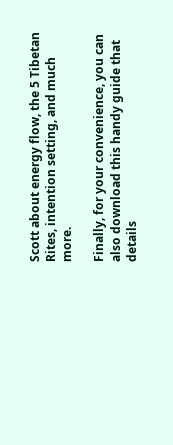Scott about energy flow, the 5 Tibetan Rites, intention setting, and much more.

Finally, for your convenience, you can also download this handy guide that details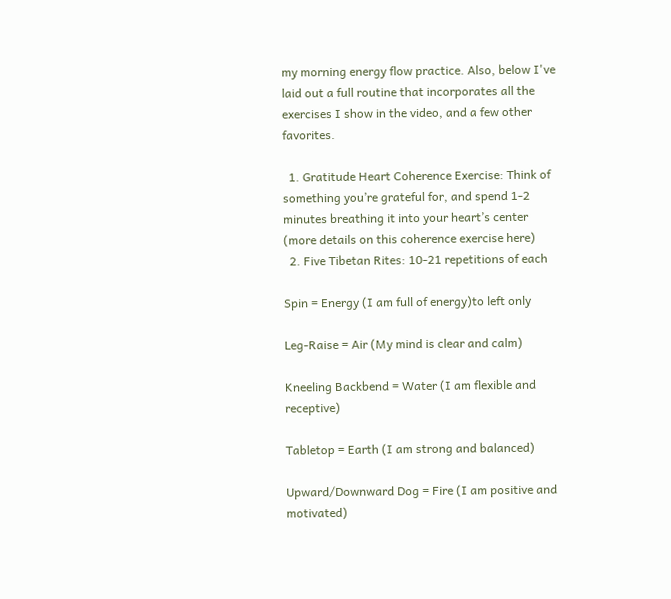my morning energy flow practice. Also, below I've laid out a full routine that incorporates all the exercises I show in the video, and a few other favorites.

  1. Gratitude Heart Coherence Exercise: Think of something you’re grateful for, and spend 1-2 minutes breathing it into your heart’s center (more details on this coherence exercise here)
  2. Five Tibetan Rites: 10-21 repetitions of each

Spin = Energy (I am full of energy)to left only

Leg-Raise = Air (My mind is clear and calm)

Kneeling Backbend = Water (I am flexible and receptive)

Tabletop = Earth (I am strong and balanced)

Upward/Downward Dog = Fire (I am positive and motivated)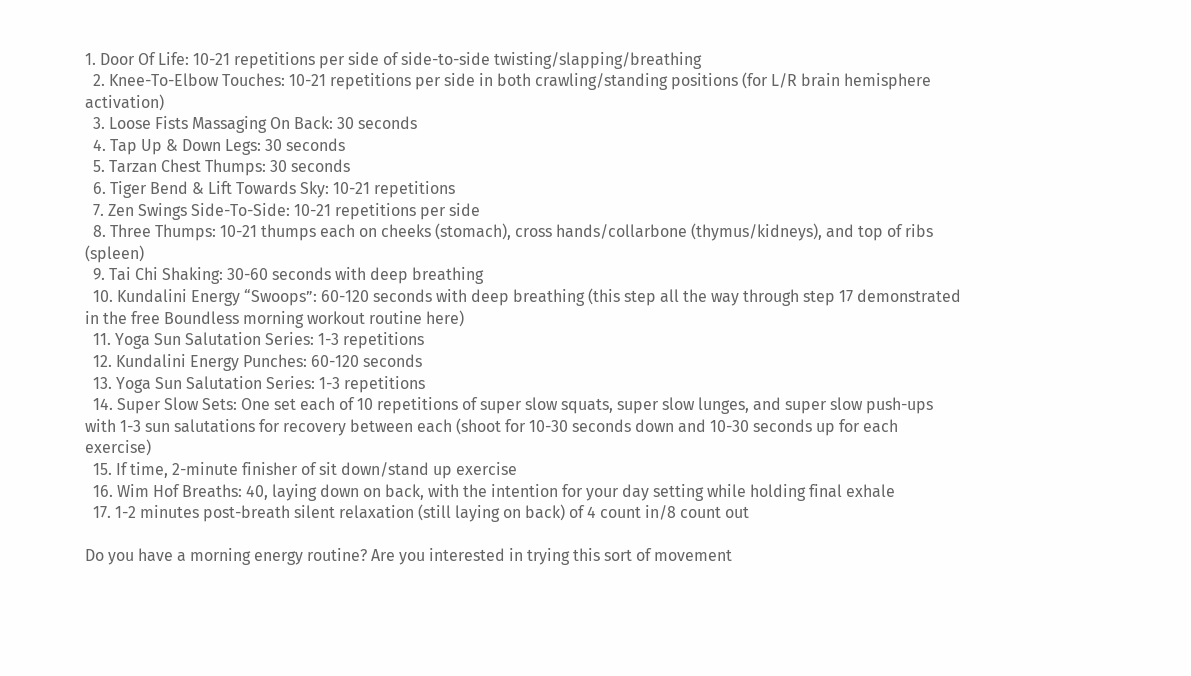1. Door Of Life: 10-21 repetitions per side of side-to-side twisting/slapping/breathing
  2. Knee-To-Elbow Touches: 10-21 repetitions per side in both crawling/standing positions (for L/R brain hemisphere activation)
  3. Loose Fists Massaging On Back: 30 seconds
  4. Tap Up & Down Legs: 30 seconds
  5. Tarzan Chest Thumps: 30 seconds
  6. Tiger Bend & Lift Towards Sky: 10-21 repetitions
  7. Zen Swings Side-To-Side: 10-21 repetitions per side
  8. Three Thumps: 10-21 thumps each on cheeks (stomach), cross hands/collarbone (thymus/kidneys), and top of ribs (spleen)
  9. Tai Chi Shaking: 30-60 seconds with deep breathing
  10. Kundalini Energy “Swoops”: 60-120 seconds with deep breathing (this step all the way through step 17 demonstrated in the free Boundless morning workout routine here)
  11. Yoga Sun Salutation Series: 1-3 repetitions
  12. Kundalini Energy Punches: 60-120 seconds
  13. Yoga Sun Salutation Series: 1-3 repetitions
  14. Super Slow Sets: One set each of 10 repetitions of super slow squats, super slow lunges, and super slow push-ups with 1-3 sun salutations for recovery between each (shoot for 10-30 seconds down and 10-30 seconds up for each exercise)
  15. If time, 2-minute finisher of sit down/stand up exercise
  16. Wim Hof Breaths: 40, laying down on back, with the intention for your day setting while holding final exhale
  17. 1-2 minutes post-breath silent relaxation (still laying on back) of 4 count in/8 count out

Do you have a morning energy routine? Are you interested in trying this sort of movement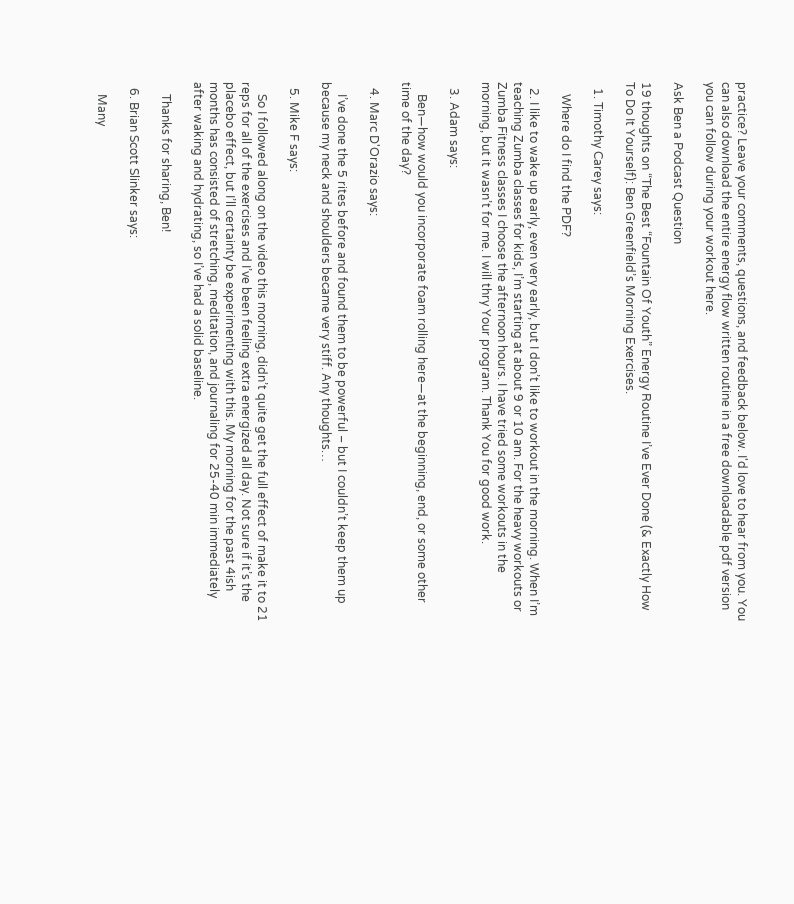practice? Leave your comments, questions, and feedback below. I'd love to hear from you. You can also download the entire energy flow written routine in a free downloadable pdf version you can follow during your workout here.

Ask Ben a Podcast Question

19 thoughts on “The Best “Fountain Of Youth” Energy Routine I’ve Ever Done (& Exactly How To Do It Yourself): Ben Greenfield’s Morning Exercises.

  1. Timothy Carey says:

    Where do I find the PDF?

  2. I like to wake up early, even very early, but I don’t like to workout in the morning. When I’m teaching Zumba classes for kids, I’m starting at about 9 or 10 am. For the heavy workouts or Zumba Fitness classes I choose the afternoon hours. I have tried some workouts in the morning, but it wasn’t for me. I will thry Your program. Thank You for good work.

  3. Adam says:

    Ben—how would you incorporate foam rolling here—at the beginning, end, or some other time of the day?

  4. Marc D'Orazio says:

    I’ve done the 5 rites before and found them to be powerful – but I couldn’t keep them up because my neck and shoulders became very stiff. Any thoughts…

  5. Mike F says:

    So I followed along on the video this morning, didn’t quite get the full effect of make it to 21 reps for all of the exercises and I’ve been feeling extra energized all day. Not sure if it’s the placebo effect, but I’ll certainty be experimenting with this. My morning for the past 4ish months has consisted of stretching, meditation, and journaling for 25-40 min immediately after waking and hydrating, so I’ve had a solid baseline.

    Thanks for sharing, Ben!

  6. Brian Scott Slinker says:

    Many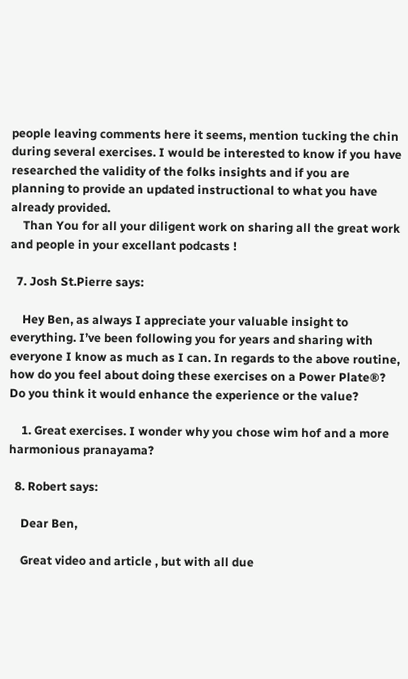people leaving comments here it seems, mention tucking the chin during several exercises. I would be interested to know if you have researched the validity of the folks insights and if you are planning to provide an updated instructional to what you have already provided.
    Than You for all your diligent work on sharing all the great work and people in your excellant podcasts !

  7. Josh St.Pierre says:

    Hey Ben, as always I appreciate your valuable insight to everything. I’ve been following you for years and sharing with everyone I know as much as I can. In regards to the above routine, how do you feel about doing these exercises on a Power Plate®? Do you think it would enhance the experience or the value?

    1. Great exercises. I wonder why you chose wim hof and a more harmonious pranayama?

  8. Robert says:

    Dear Ben,

    Great video and article , but with all due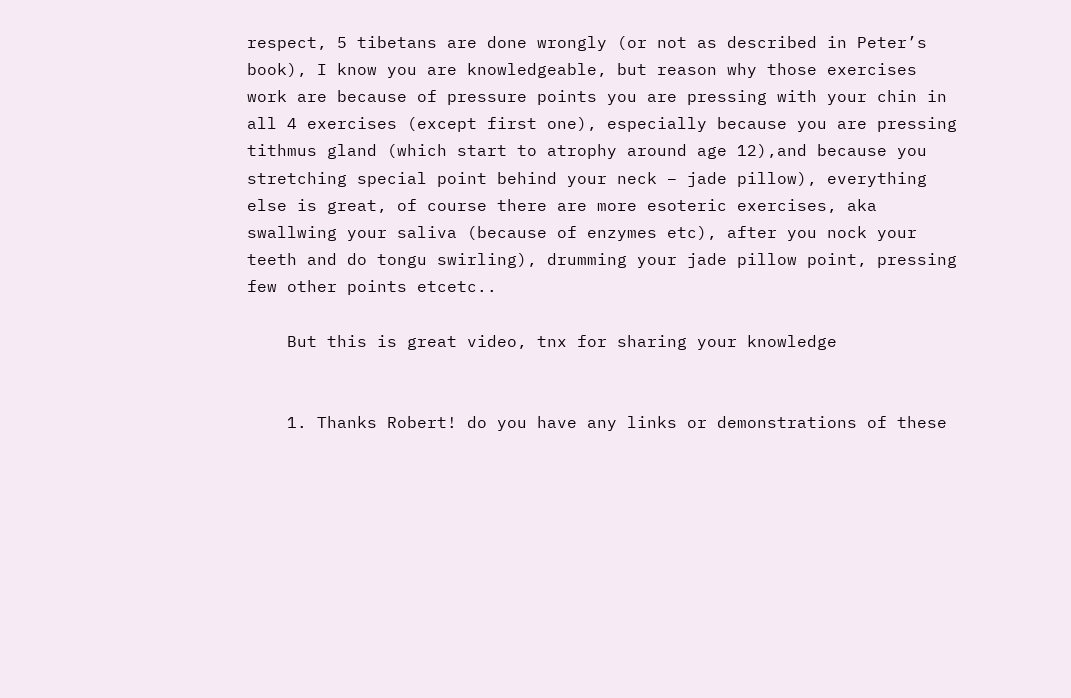respect, 5 tibetans are done wrongly (or not as described in Peter’s book), I know you are knowledgeable, but reason why those exercises work are because of pressure points you are pressing with your chin in all 4 exercises (except first one), especially because you are pressing tithmus gland (which start to atrophy around age 12),and because you stretching special point behind your neck – jade pillow), everything else is great, of course there are more esoteric exercises, aka swallwing your saliva (because of enzymes etc), after you nock your teeth and do tongu swirling), drumming your jade pillow point, pressing few other points etcetc..

    But this is great video, tnx for sharing your knowledge


    1. Thanks Robert! do you have any links or demonstrations of these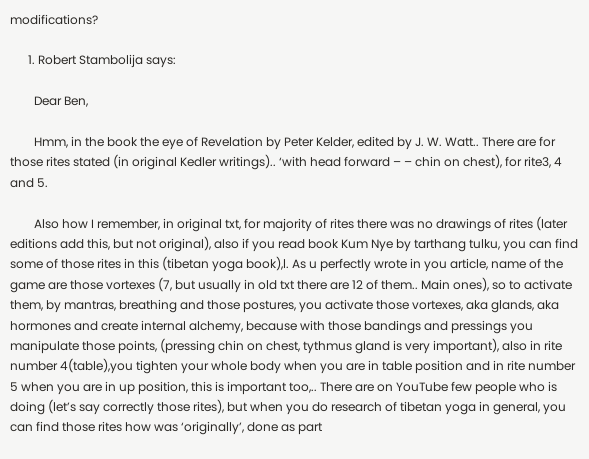modifications?

      1. Robert Stambolija says:

        Dear Ben,

        Hmm, in the book the eye of Revelation by Peter Kelder, edited by J. W. Watt.. There are for those rites stated (in original Kedler writings).. ‘with head forward – – chin on chest), for rite3, 4 and 5.

        Also how I remember, in original txt, for majority of rites there was no drawings of rites (later editions add this, but not original), also if you read book Kum Nye by tarthang tulku, you can find some of those rites in this (tibetan yoga book),l. As u perfectly wrote in you article, name of the game are those vortexes (7, but usually in old txt there are 12 of them.. Main ones), so to activate them, by mantras, breathing and those postures, you activate those vortexes, aka glands, aka hormones and create internal alchemy, because with those bandings and pressings you manipulate those points, (pressing chin on chest, tythmus gland is very important), also in rite number 4(table),you tighten your whole body when you are in table position and in rite number 5 when you are in up position, this is important too,.. There are on YouTube few people who is doing (let’s say correctly those rites), but when you do research of tibetan yoga in general, you can find those rites how was ‘originally’, done as part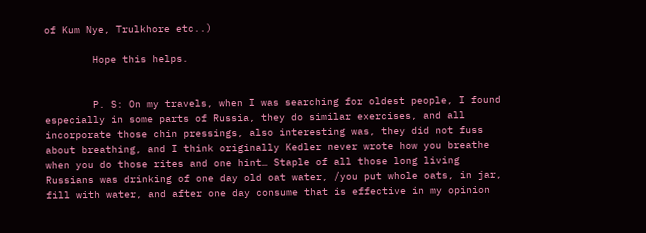of Kum Nye, Trulkhore etc..)

        Hope this helps.


        P. S: On my travels, when I was searching for oldest people, I found especially in some parts of Russia, they do similar exercises, and all incorporate those chin pressings, also interesting was, they did not fuss about breathing, and I think originally Kedler never wrote how you breathe when you do those rites and one hint… Staple of all those long living Russians was drinking of one day old oat water, /you put whole oats, in jar, fill with water, and after one day consume that is effective in my opinion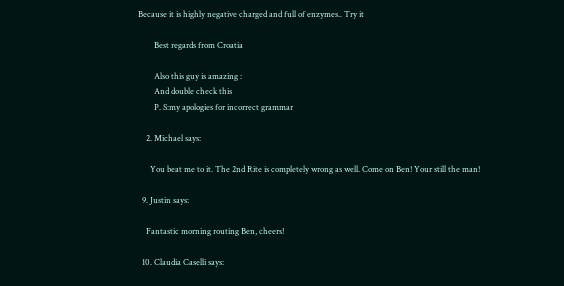Because it is highly negative charged and full of enzymes.. Try it

        Best regards from Croatia

        Also this guy is amazing :
        And double check this
        P. S:my apologies for incorrect grammar

    2. Michael says:

      You beat me to it. The 2nd Rite is completely wrong as well. Come on Ben! Your still the man!

  9. Justin says:

    Fantastic morning routing Ben, cheers!

  10. Claudia Caselli says: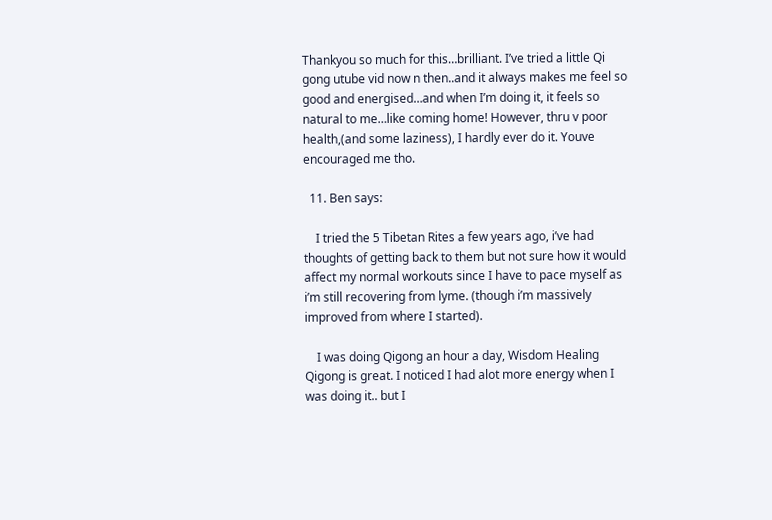Thankyou so much for this…brilliant. I’ve tried a little Qi gong utube vid now n then..and it always makes me feel so good and energised…and when I’m doing it, it feels so natural to me…like coming home! However, thru v poor health,(and some laziness), I hardly ever do it. Youve encouraged me tho.

  11. Ben says:

    I tried the 5 Tibetan Rites a few years ago, i’ve had thoughts of getting back to them but not sure how it would affect my normal workouts since I have to pace myself as i’m still recovering from lyme. (though i’m massively improved from where I started).

    I was doing Qigong an hour a day, Wisdom Healing Qigong is great. I noticed I had alot more energy when I was doing it.. but I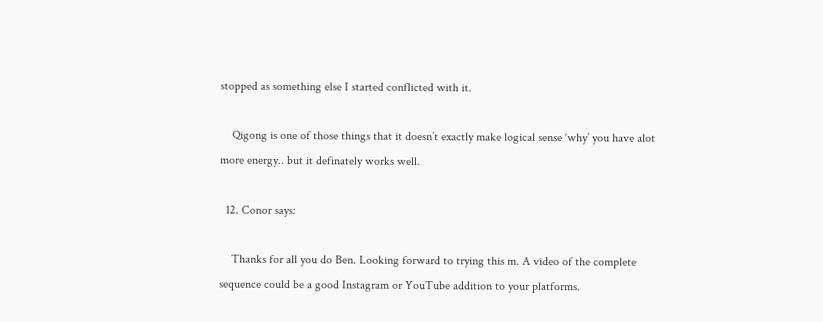stopped as something else I started conflicted with it.

    Qigong is one of those things that it doesn’t exactly make logical sense ‘why’ you have alot more energy.. but it definately works well.

  12. Conor says:

    Thanks for all you do Ben. Looking forward to trying this m. A video of the complete sequence could be a good Instagram or YouTube addition to your platforms.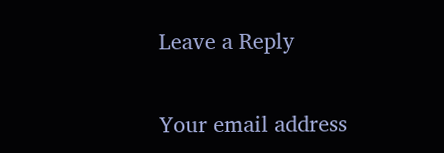Leave a Reply

Your email address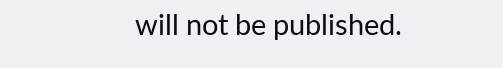will not be published.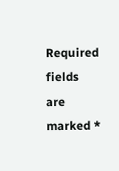Required fields are marked *